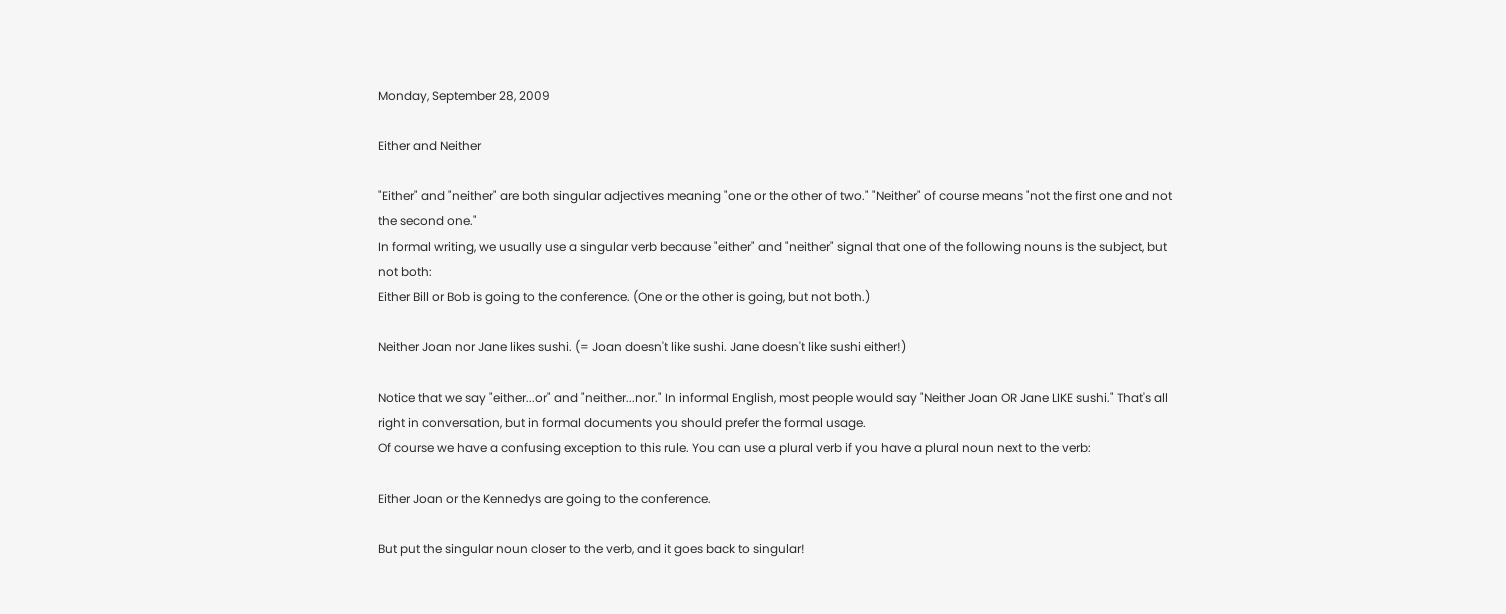Monday, September 28, 2009

Either and Neither

"Either" and "neither" are both singular adjectives meaning "one or the other of two." "Neither" of course means "not the first one and not the second one."
In formal writing, we usually use a singular verb because "either" and "neither" signal that one of the following nouns is the subject, but not both:
Either Bill or Bob is going to the conference. (One or the other is going, but not both.)

Neither Joan nor Jane likes sushi. (= Joan doesn't like sushi. Jane doesn't like sushi either!)

Notice that we say "either...or" and "neither...nor." In informal English, most people would say "Neither Joan OR Jane LIKE sushi." That's all right in conversation, but in formal documents you should prefer the formal usage.
Of course we have a confusing exception to this rule. You can use a plural verb if you have a plural noun next to the verb:

Either Joan or the Kennedys are going to the conference.

But put the singular noun closer to the verb, and it goes back to singular!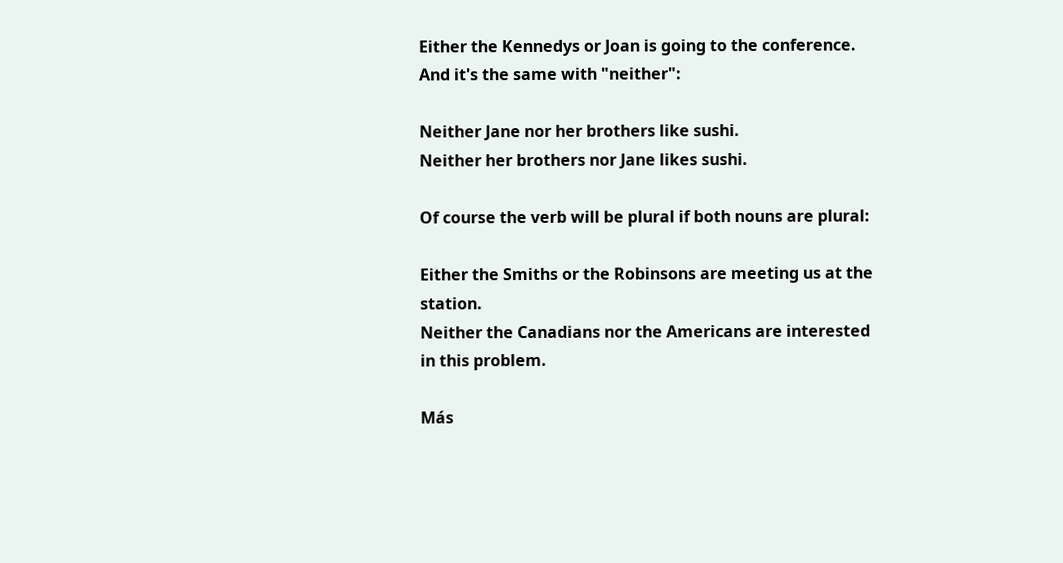Either the Kennedys or Joan is going to the conference.
And it's the same with "neither":

Neither Jane nor her brothers like sushi.
Neither her brothers nor Jane likes sushi.

Of course the verb will be plural if both nouns are plural:

Either the Smiths or the Robinsons are meeting us at the station.
Neither the Canadians nor the Americans are interested in this problem.

Más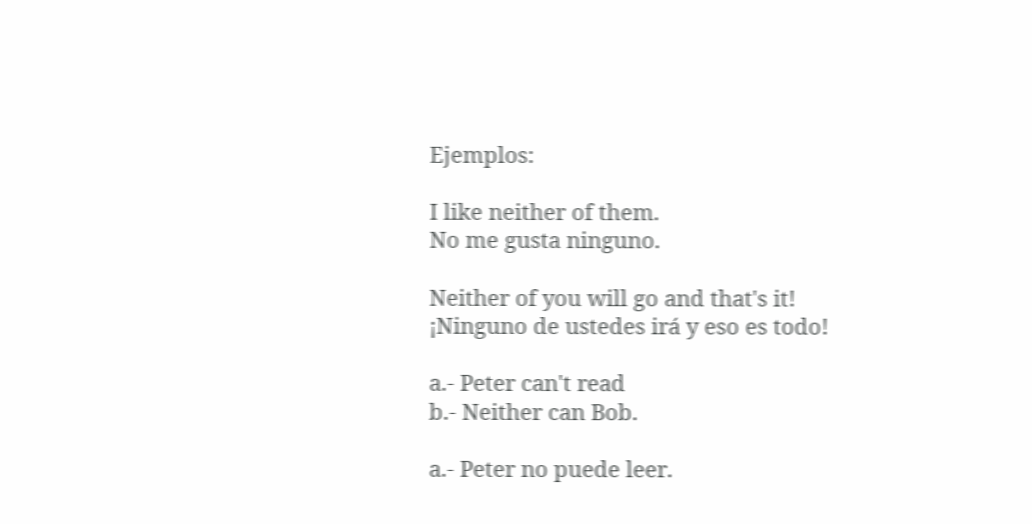Ejemplos:

I like neither of them.
No me gusta ninguno.

Neither of you will go and that's it!
¡Ninguno de ustedes irá y eso es todo!

a.- Peter can't read
b.- Neither can Bob.

a.- Peter no puede leer.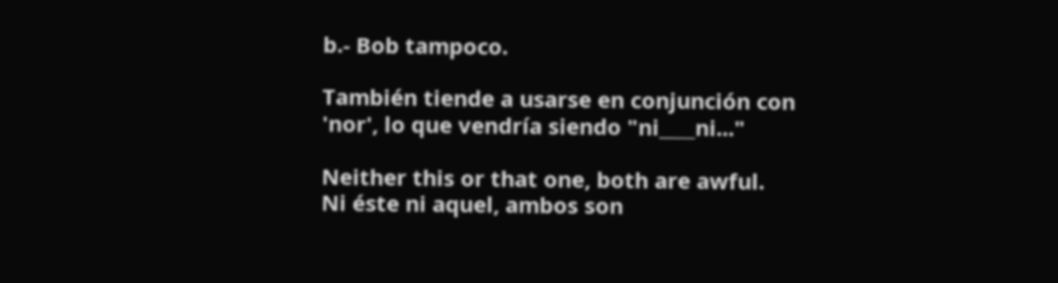b.- Bob tampoco.

También tiende a usarse en conjunción con 'nor', lo que vendría siendo "ni____ni..."

Neither this or that one, both are awful.
Ni éste ni aquel, ambos son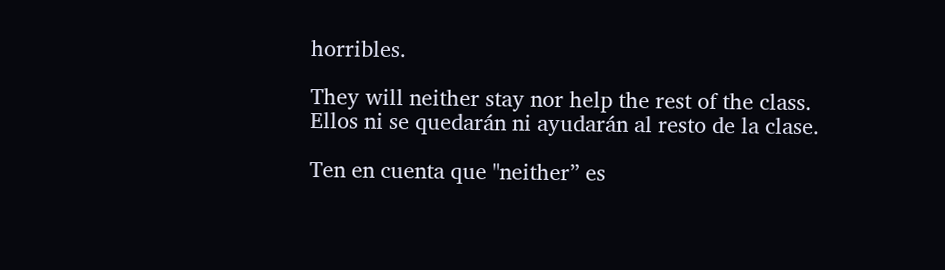horribles.

They will neither stay nor help the rest of the class.
Ellos ni se quedarán ni ayudarán al resto de la clase.

Ten en cuenta que "neither” es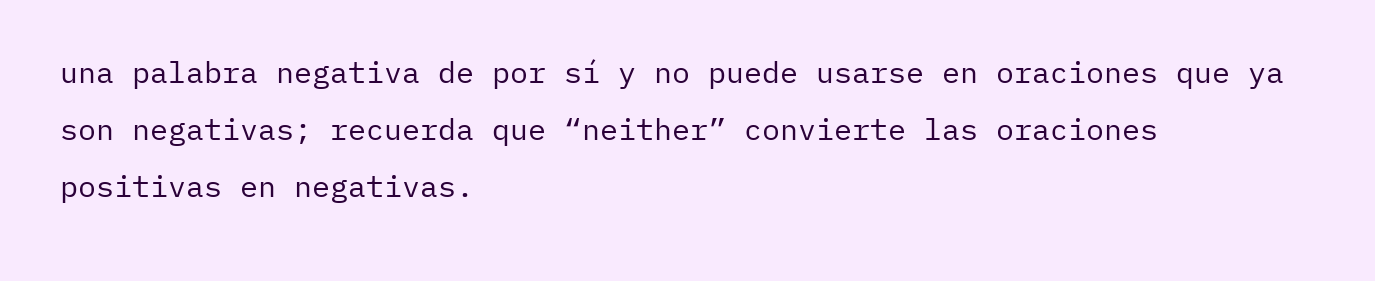una palabra negativa de por sí y no puede usarse en oraciones que ya son negativas; recuerda que “neither” convierte las oraciones positivas en negativas.